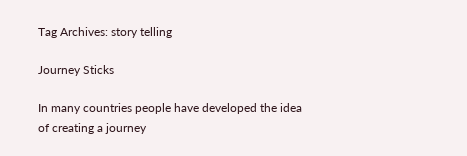Tag Archives: story telling

Journey Sticks

In many countries people have developed the idea of creating a journey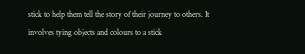stick to help them tell the story of their journey to others. It involves tying objects and colours to a stick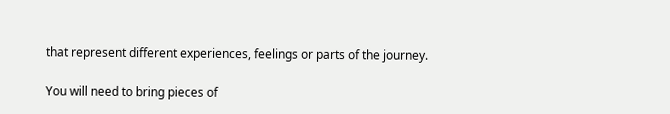that represent different experiences, feelings or parts of the journey.

You will need to bring pieces of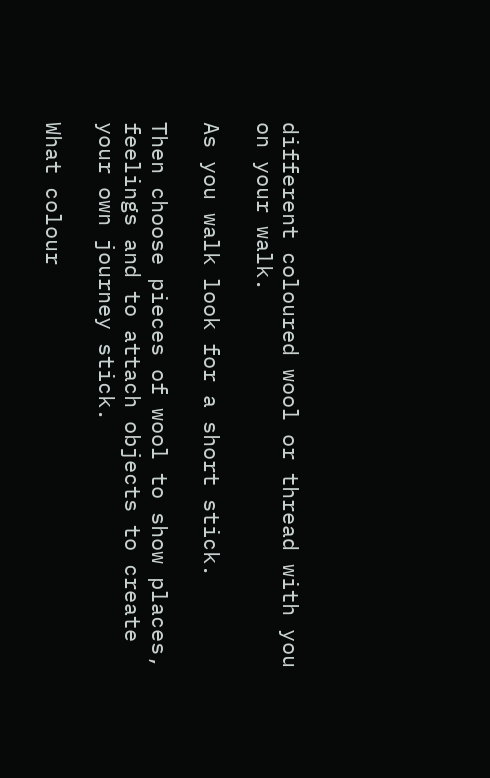different coloured wool or thread with you on your walk.

As you walk look for a short stick.

Then choose pieces of wool to show places, feelings and to attach objects to create your own journey stick.

What colour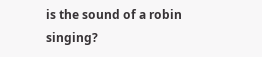is the sound of a robin singing?